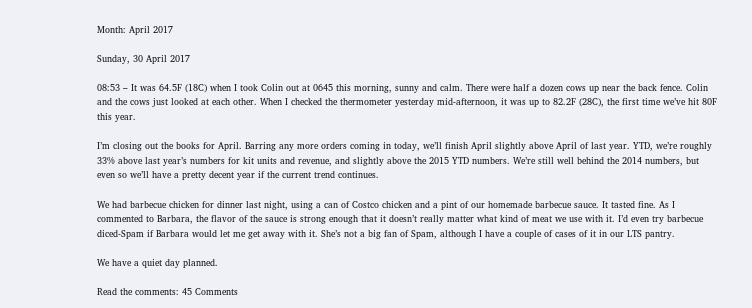Month: April 2017

Sunday, 30 April 2017

08:53 – It was 64.5F (18C) when I took Colin out at 0645 this morning, sunny and calm. There were half a dozen cows up near the back fence. Colin and the cows just looked at each other. When I checked the thermometer yesterday mid-afternoon, it was up to 82.2F (28C), the first time we’ve hit 80F this year.

I’m closing out the books for April. Barring any more orders coming in today, we’ll finish April slightly above April of last year. YTD, we’re roughly 33% above last year’s numbers for kit units and revenue, and slightly above the 2015 YTD numbers. We’re still well behind the 2014 numbers, but even so we’ll have a pretty decent year if the current trend continues.

We had barbecue chicken for dinner last night, using a can of Costco chicken and a pint of our homemade barbecue sauce. It tasted fine. As I commented to Barbara, the flavor of the sauce is strong enough that it doesn’t really matter what kind of meat we use with it. I’d even try barbecue diced-Spam if Barbara would let me get away with it. She’s not a big fan of Spam, although I have a couple of cases of it in our LTS pantry.

We have a quiet day planned.

Read the comments: 45 Comments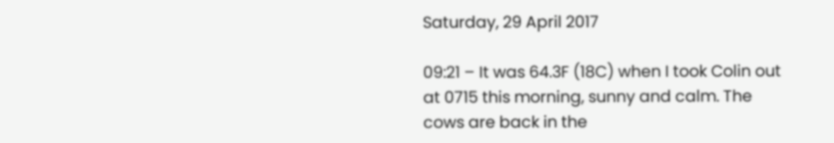Saturday, 29 April 2017

09:21 – It was 64.3F (18C) when I took Colin out at 0715 this morning, sunny and calm. The cows are back in the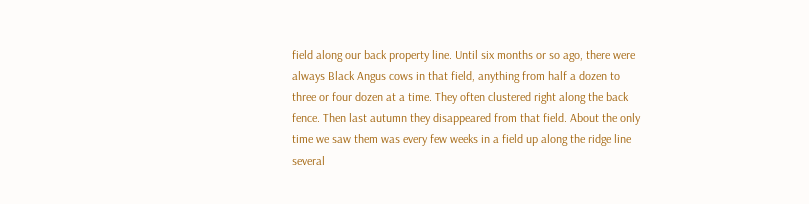field along our back property line. Until six months or so ago, there were always Black Angus cows in that field, anything from half a dozen to three or four dozen at a time. They often clustered right along the back fence. Then last autumn they disappeared from that field. About the only time we saw them was every few weeks in a field up along the ridge line several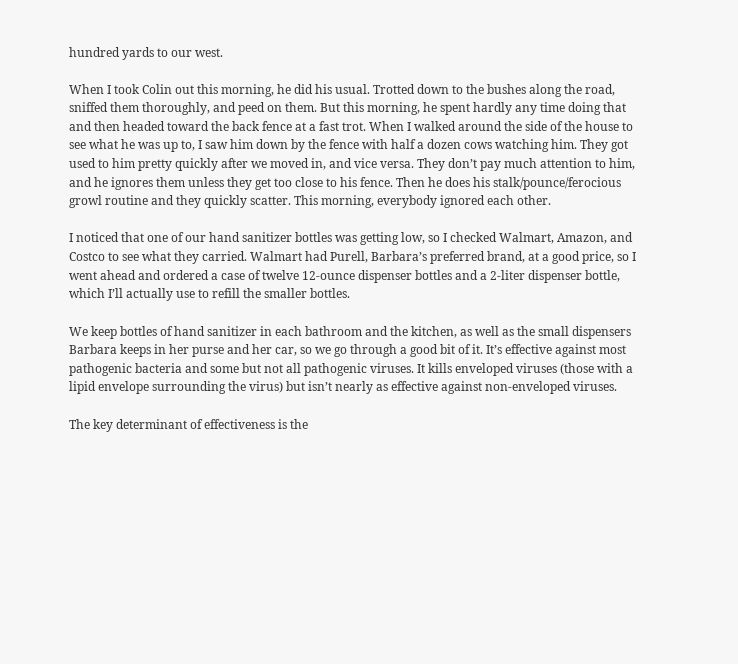hundred yards to our west.

When I took Colin out this morning, he did his usual. Trotted down to the bushes along the road, sniffed them thoroughly, and peed on them. But this morning, he spent hardly any time doing that and then headed toward the back fence at a fast trot. When I walked around the side of the house to see what he was up to, I saw him down by the fence with half a dozen cows watching him. They got used to him pretty quickly after we moved in, and vice versa. They don’t pay much attention to him, and he ignores them unless they get too close to his fence. Then he does his stalk/pounce/ferocious growl routine and they quickly scatter. This morning, everybody ignored each other.

I noticed that one of our hand sanitizer bottles was getting low, so I checked Walmart, Amazon, and Costco to see what they carried. Walmart had Purell, Barbara’s preferred brand, at a good price, so I went ahead and ordered a case of twelve 12-ounce dispenser bottles and a 2-liter dispenser bottle, which I’ll actually use to refill the smaller bottles.

We keep bottles of hand sanitizer in each bathroom and the kitchen, as well as the small dispensers Barbara keeps in her purse and her car, so we go through a good bit of it. It’s effective against most pathogenic bacteria and some but not all pathogenic viruses. It kills enveloped viruses (those with a lipid envelope surrounding the virus) but isn’t nearly as effective against non-enveloped viruses.

The key determinant of effectiveness is the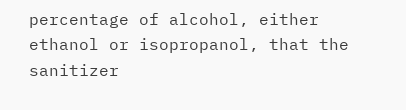percentage of alcohol, either ethanol or isopropanol, that the sanitizer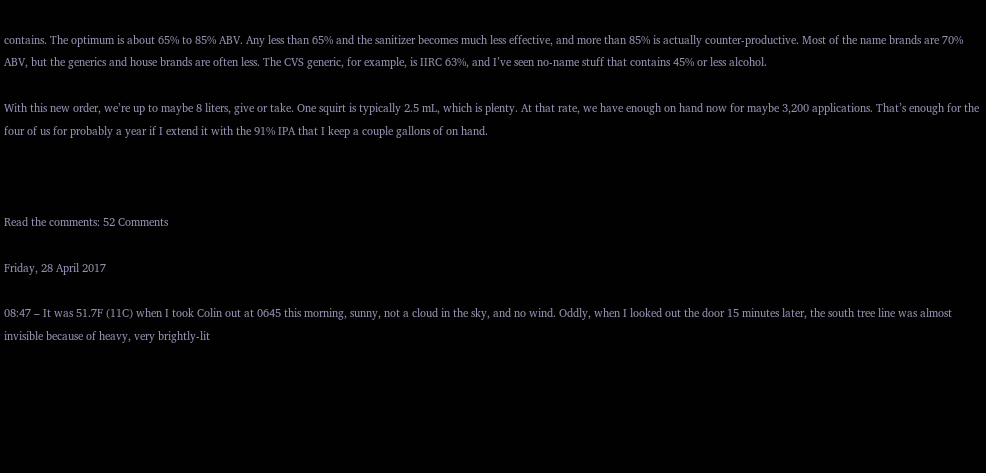contains. The optimum is about 65% to 85% ABV. Any less than 65% and the sanitizer becomes much less effective, and more than 85% is actually counter-productive. Most of the name brands are 70% ABV, but the generics and house brands are often less. The CVS generic, for example, is IIRC 63%, and I’ve seen no-name stuff that contains 45% or less alcohol.

With this new order, we’re up to maybe 8 liters, give or take. One squirt is typically 2.5 mL, which is plenty. At that rate, we have enough on hand now for maybe 3,200 applications. That’s enough for the four of us for probably a year if I extend it with the 91% IPA that I keep a couple gallons of on hand.



Read the comments: 52 Comments

Friday, 28 April 2017

08:47 – It was 51.7F (11C) when I took Colin out at 0645 this morning, sunny, not a cloud in the sky, and no wind. Oddly, when I looked out the door 15 minutes later, the south tree line was almost invisible because of heavy, very brightly-lit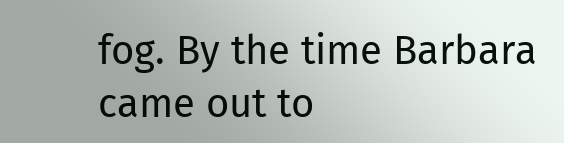fog. By the time Barbara came out to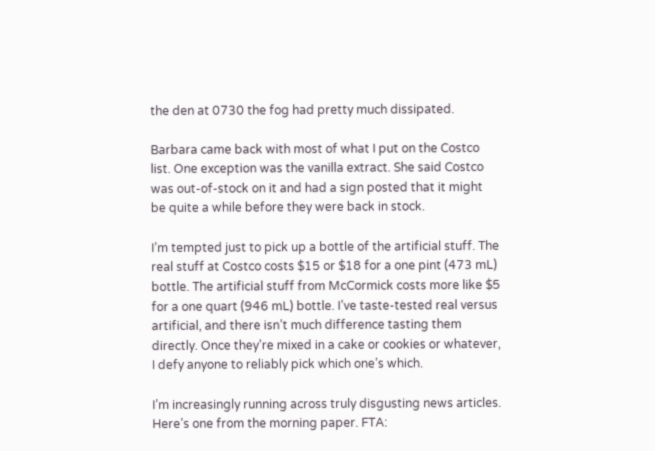the den at 0730 the fog had pretty much dissipated.

Barbara came back with most of what I put on the Costco list. One exception was the vanilla extract. She said Costco was out-of-stock on it and had a sign posted that it might be quite a while before they were back in stock.

I’m tempted just to pick up a bottle of the artificial stuff. The real stuff at Costco costs $15 or $18 for a one pint (473 mL) bottle. The artificial stuff from McCormick costs more like $5 for a one quart (946 mL) bottle. I’ve taste-tested real versus artificial, and there isn’t much difference tasting them directly. Once they’re mixed in a cake or cookies or whatever, I defy anyone to reliably pick which one’s which.

I’m increasingly running across truly disgusting news articles. Here’s one from the morning paper. FTA: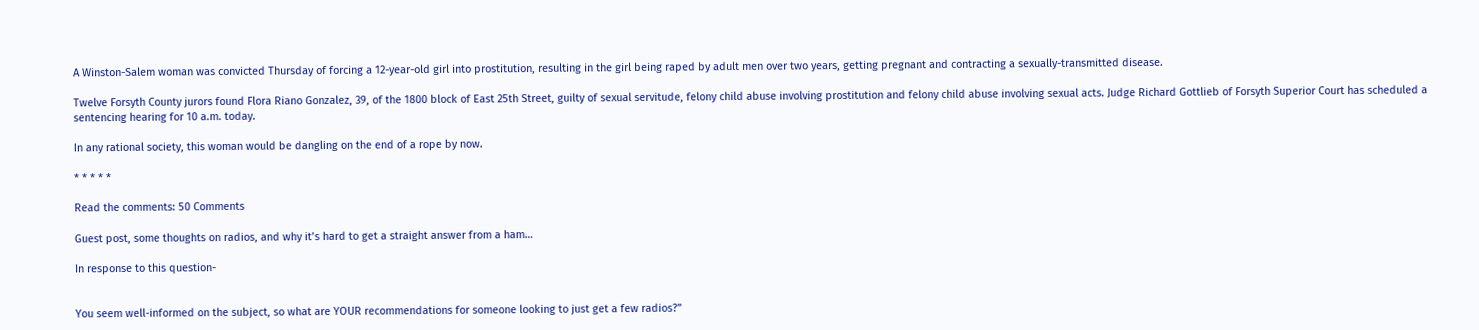A Winston-Salem woman was convicted Thursday of forcing a 12-year-old girl into prostitution, resulting in the girl being raped by adult men over two years, getting pregnant and contracting a sexually-transmitted disease.

Twelve Forsyth County jurors found Flora Riano Gonzalez, 39, of the 1800 block of East 25th Street, guilty of sexual servitude, felony child abuse involving prostitution and felony child abuse involving sexual acts. Judge Richard Gottlieb of Forsyth Superior Court has scheduled a sentencing hearing for 10 a.m. today.

In any rational society, this woman would be dangling on the end of a rope by now.

* * * * *

Read the comments: 50 Comments

Guest post, some thoughts on radios, and why it’s hard to get a straight answer from a ham…

In response to this question-


You seem well-informed on the subject, so what are YOUR recommendations for someone looking to just get a few radios?”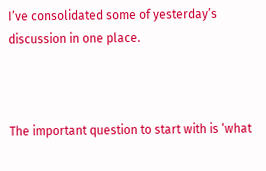I’ve consolidated some of yesterday’s discussion in one place.



The important question to start with is ‘what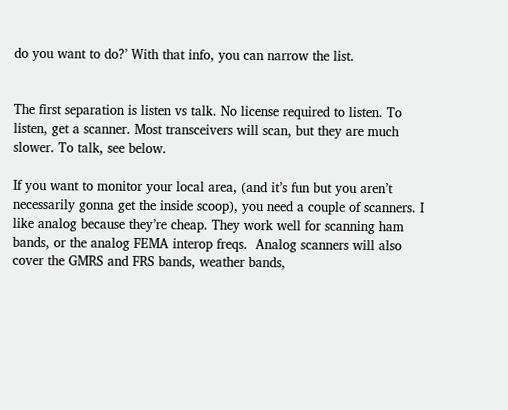do you want to do?’ With that info, you can narrow the list.


The first separation is listen vs talk. No license required to listen. To listen, get a scanner. Most transceivers will scan, but they are much slower. To talk, see below.

If you want to monitor your local area, (and it’s fun but you aren’t necessarily gonna get the inside scoop), you need a couple of scanners. I like analog because they’re cheap. They work well for scanning ham bands, or the analog FEMA interop freqs.  Analog scanners will also cover the GMRS and FRS bands, weather bands,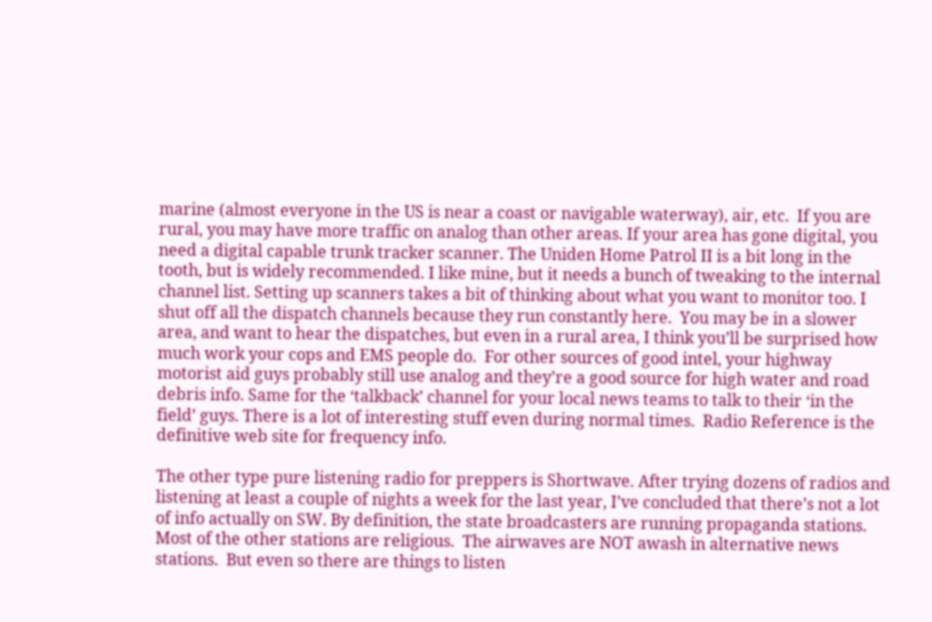marine (almost everyone in the US is near a coast or navigable waterway), air, etc.  If you are rural, you may have more traffic on analog than other areas. If your area has gone digital, you need a digital capable trunk tracker scanner. The Uniden Home Patrol II is a bit long in the tooth, but is widely recommended. I like mine, but it needs a bunch of tweaking to the internal channel list. Setting up scanners takes a bit of thinking about what you want to monitor too. I shut off all the dispatch channels because they run constantly here.  You may be in a slower area, and want to hear the dispatches, but even in a rural area, I think you’ll be surprised how much work your cops and EMS people do.  For other sources of good intel, your highway motorist aid guys probably still use analog and they’re a good source for high water and road debris info. Same for the ‘talkback’ channel for your local news teams to talk to their ‘in the field’ guys. There is a lot of interesting stuff even during normal times.  Radio Reference is the definitive web site for frequency info.

The other type pure listening radio for preppers is Shortwave. After trying dozens of radios and listening at least a couple of nights a week for the last year, I’ve concluded that there’s not a lot of info actually on SW. By definition, the state broadcasters are running propaganda stations. Most of the other stations are religious.  The airwaves are NOT awash in alternative news stations.  But even so there are things to listen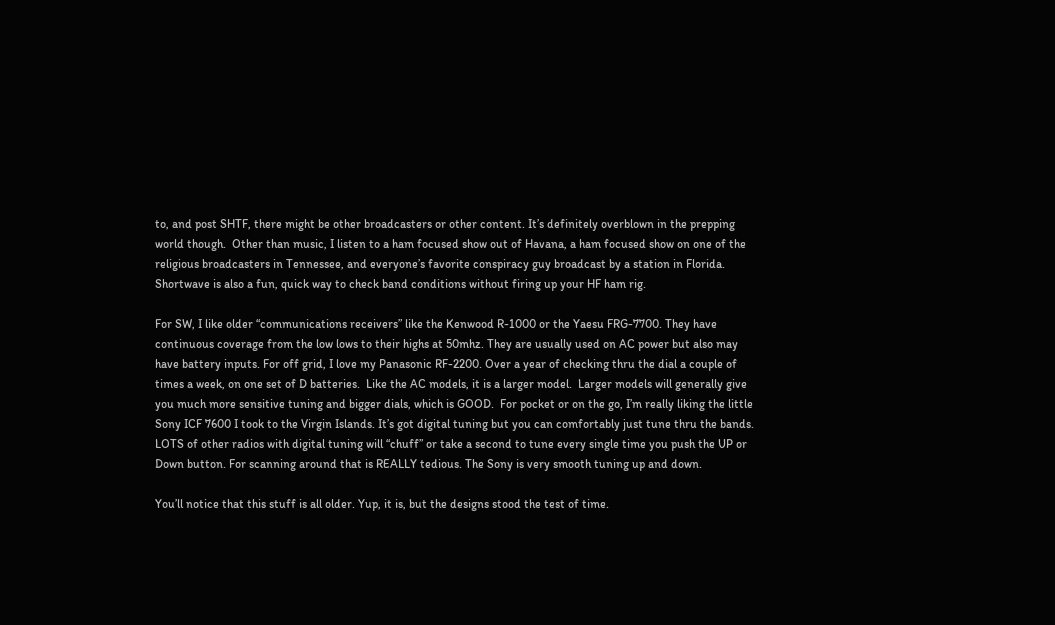to, and post SHTF, there might be other broadcasters or other content. It’s definitely overblown in the prepping world though.  Other than music, I listen to a ham focused show out of Havana, a ham focused show on one of the religious broadcasters in Tennessee, and everyone’s favorite conspiracy guy broadcast by a station in Florida.  Shortwave is also a fun, quick way to check band conditions without firing up your HF ham rig.

For SW, I like older “communications receivers” like the Kenwood R-1000 or the Yaesu FRG-7700. They have continuous coverage from the low lows to their highs at 50mhz. They are usually used on AC power but also may have battery inputs. For off grid, I love my Panasonic RF-2200. Over a year of checking thru the dial a couple of times a week, on one set of D batteries.  Like the AC models, it is a larger model.  Larger models will generally give you much more sensitive tuning and bigger dials, which is GOOD.  For pocket or on the go, I’m really liking the little Sony ICF 7600 I took to the Virgin Islands. It’s got digital tuning but you can comfortably just tune thru the bands. LOTS of other radios with digital tuning will “chuff” or take a second to tune every single time you push the UP or Down button. For scanning around that is REALLY tedious. The Sony is very smooth tuning up and down.

You’ll notice that this stuff is all older. Yup, it is, but the designs stood the test of time.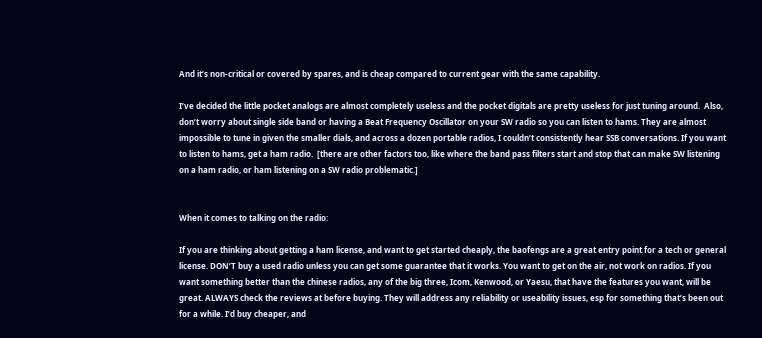And it’s non-critical or covered by spares, and is cheap compared to current gear with the same capability.

I’ve decided the little pocket analogs are almost completely useless and the pocket digitals are pretty useless for just tuning around.  Also, don’t worry about single side band or having a Beat Frequency Oscillator on your SW radio so you can listen to hams. They are almost impossible to tune in given the smaller dials, and across a dozen portable radios, I couldn’t consistently hear SSB conversations. If you want to listen to hams, get a ham radio.  [there are other factors too, like where the band pass filters start and stop that can make SW listening on a ham radio, or ham listening on a SW radio problematic.]


When it comes to talking on the radio:

If you are thinking about getting a ham license, and want to get started cheaply, the baofengs are a great entry point for a tech or general license. DON’T buy a used radio unless you can get some guarantee that it works. You want to get on the air, not work on radios. If you want something better than the chinese radios, any of the big three, Icom, Kenwood, or Yaesu, that have the features you want, will be great. ALWAYS check the reviews at before buying. They will address any reliability or useability issues, esp for something that’s been out for a while. I’d buy cheaper, and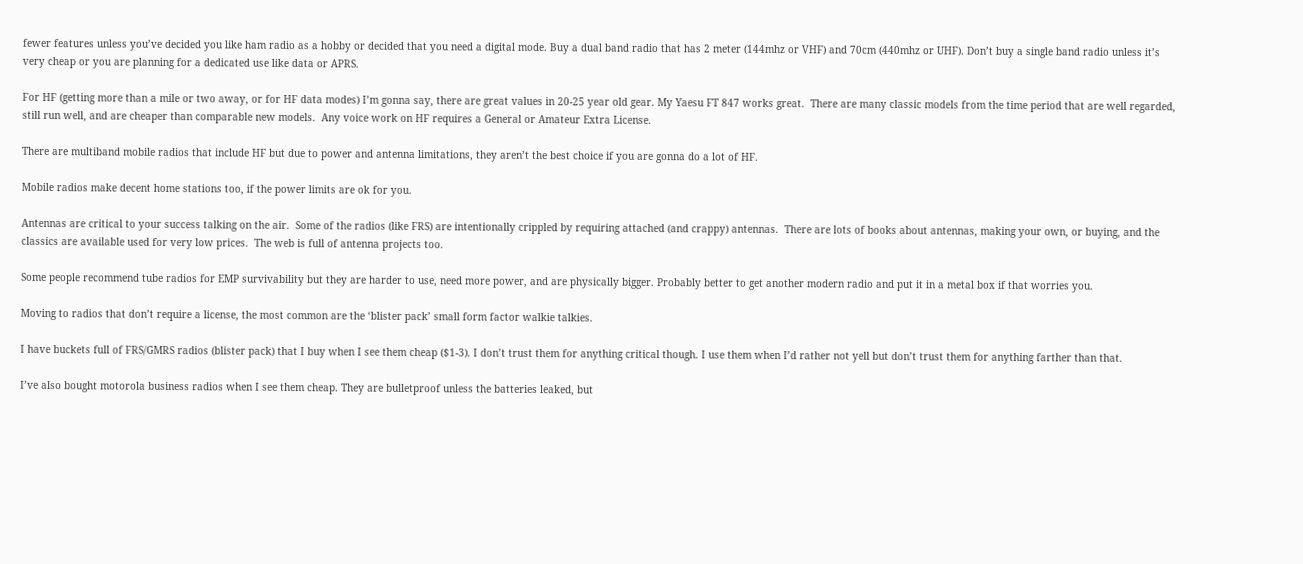fewer features unless you’ve decided you like ham radio as a hobby or decided that you need a digital mode. Buy a dual band radio that has 2 meter (144mhz or VHF) and 70cm (440mhz or UHF). Don’t buy a single band radio unless it’s very cheap or you are planning for a dedicated use like data or APRS.

For HF (getting more than a mile or two away, or for HF data modes) I’m gonna say, there are great values in 20-25 year old gear. My Yaesu FT 847 works great.  There are many classic models from the time period that are well regarded, still run well, and are cheaper than comparable new models.  Any voice work on HF requires a General or Amateur Extra License.

There are multiband mobile radios that include HF but due to power and antenna limitations, they aren’t the best choice if you are gonna do a lot of HF.

Mobile radios make decent home stations too, if the power limits are ok for you.

Antennas are critical to your success talking on the air.  Some of the radios (like FRS) are intentionally crippled by requiring attached (and crappy) antennas.  There are lots of books about antennas, making your own, or buying, and the classics are available used for very low prices.  The web is full of antenna projects too.

Some people recommend tube radios for EMP survivability but they are harder to use, need more power, and are physically bigger. Probably better to get another modern radio and put it in a metal box if that worries you.

Moving to radios that don’t require a license, the most common are the ‘blister pack’ small form factor walkie talkies.

I have buckets full of FRS/GMRS radios (blister pack) that I buy when I see them cheap ($1-3). I don’t trust them for anything critical though. I use them when I’d rather not yell but don’t trust them for anything farther than that.

I’ve also bought motorola business radios when I see them cheap. They are bulletproof unless the batteries leaked, but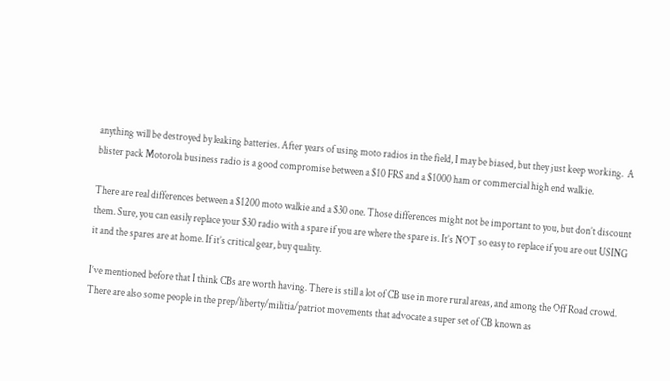anything will be destroyed by leaking batteries. After years of using moto radios in the field, I may be biased, but they just keep working.  A blister pack Motorola business radio is a good compromise between a $10 FRS and a $1000 ham or commercial high end walkie.

There are real differences between a $1200 moto walkie and a $30 one. Those differences might not be important to you, but don’t discount them. Sure, you can easily replace your $30 radio with a spare if you are where the spare is. It’s NOT so easy to replace if you are out USING it and the spares are at home. If it’s critical gear, buy quality.

I’ve mentioned before that I think CBs are worth having. There is still a lot of CB use in more rural areas, and among the Off Road crowd. There are also some people in the prep/liberty/militia/patriot movements that advocate a super set of CB known as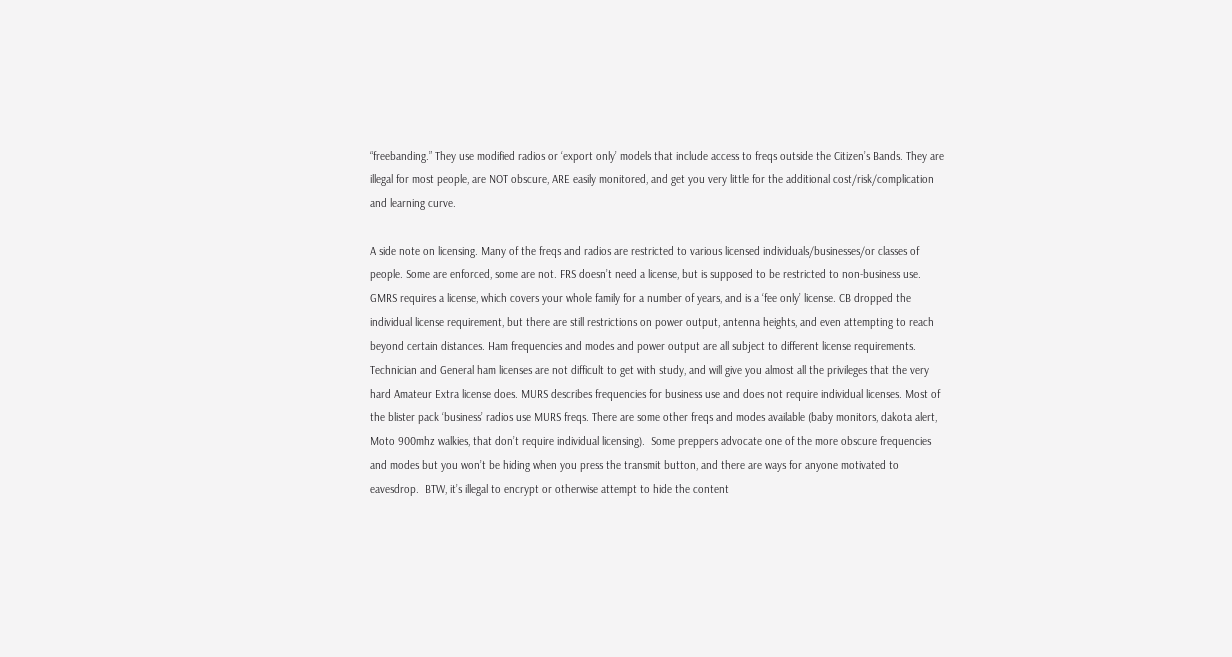“freebanding.” They use modified radios or ‘export only’ models that include access to freqs outside the Citizen’s Bands. They are illegal for most people, are NOT obscure, ARE easily monitored, and get you very little for the additional cost/risk/complication and learning curve.

A side note on licensing. Many of the freqs and radios are restricted to various licensed individuals/businesses/or classes of people. Some are enforced, some are not. FRS doesn’t need a license, but is supposed to be restricted to non-business use. GMRS requires a license, which covers your whole family for a number of years, and is a ‘fee only’ license. CB dropped the individual license requirement, but there are still restrictions on power output, antenna heights, and even attempting to reach beyond certain distances. Ham frequencies and modes and power output are all subject to different license requirements. Technician and General ham licenses are not difficult to get with study, and will give you almost all the privileges that the very hard Amateur Extra license does. MURS describes frequencies for business use and does not require individual licenses. Most of the blister pack ‘business’ radios use MURS freqs. There are some other freqs and modes available (baby monitors, dakota alert, Moto 900mhz walkies, that don’t require individual licensing).  Some preppers advocate one of the more obscure frequencies and modes but you won’t be hiding when you press the transmit button, and there are ways for anyone motivated to eavesdrop.  BTW, it’s illegal to encrypt or otherwise attempt to hide the content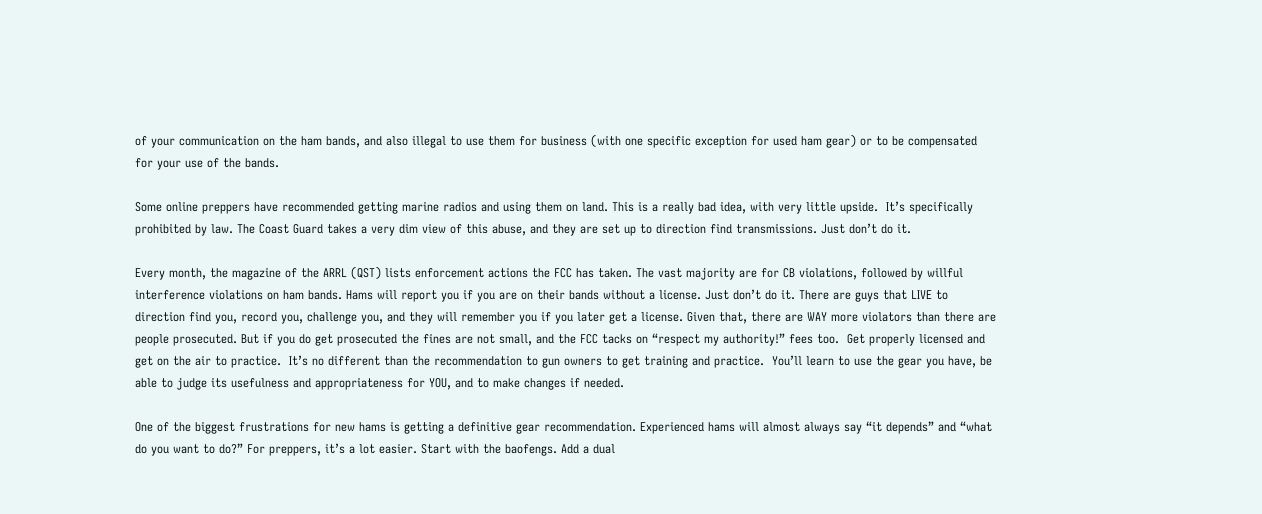of your communication on the ham bands, and also illegal to use them for business (with one specific exception for used ham gear) or to be compensated for your use of the bands.

Some online preppers have recommended getting marine radios and using them on land. This is a really bad idea, with very little upside.  It’s specifically prohibited by law. The Coast Guard takes a very dim view of this abuse, and they are set up to direction find transmissions. Just don’t do it.

Every month, the magazine of the ARRL (QST) lists enforcement actions the FCC has taken. The vast majority are for CB violations, followed by willful interference violations on ham bands. Hams will report you if you are on their bands without a license. Just don’t do it. There are guys that LIVE to direction find you, record you, challenge you, and they will remember you if you later get a license. Given that, there are WAY more violators than there are people prosecuted. But if you do get prosecuted the fines are not small, and the FCC tacks on “respect my authority!” fees too.  Get properly licensed and get on the air to practice.  It’s no different than the recommendation to gun owners to get training and practice.  You’ll learn to use the gear you have, be able to judge its usefulness and appropriateness for YOU, and to make changes if needed.

One of the biggest frustrations for new hams is getting a definitive gear recommendation. Experienced hams will almost always say “it depends” and “what do you want to do?” For preppers, it’s a lot easier. Start with the baofengs. Add a dual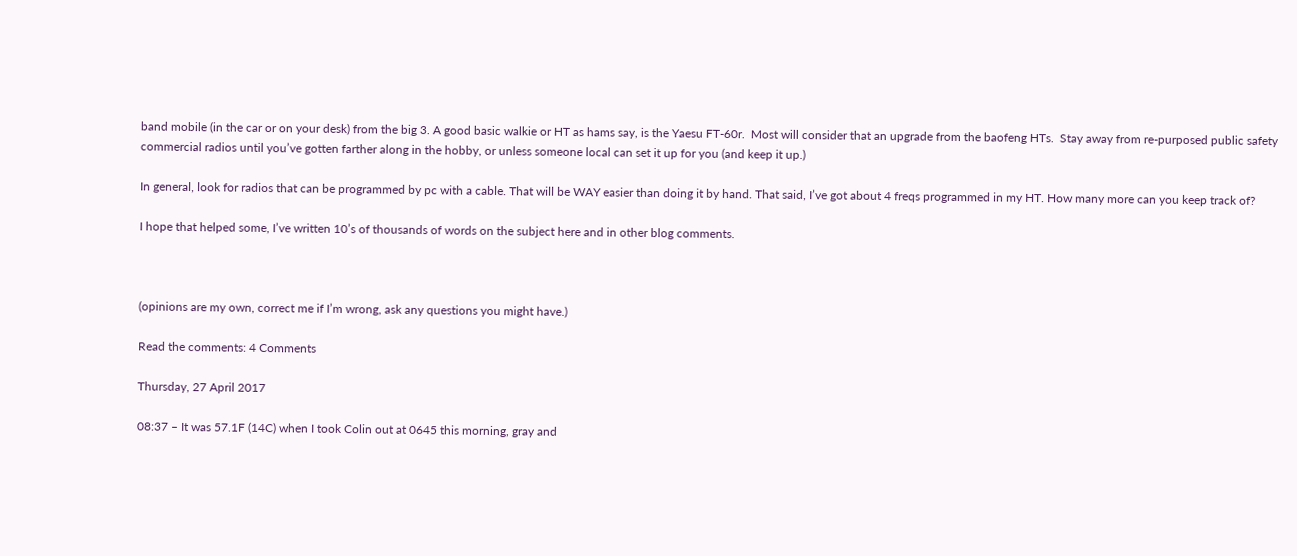band mobile (in the car or on your desk) from the big 3. A good basic walkie or HT as hams say, is the Yaesu FT-60r.  Most will consider that an upgrade from the baofeng HTs.  Stay away from re-purposed public safety commercial radios until you’ve gotten farther along in the hobby, or unless someone local can set it up for you (and keep it up.)

In general, look for radios that can be programmed by pc with a cable. That will be WAY easier than doing it by hand. That said, I’ve got about 4 freqs programmed in my HT. How many more can you keep track of?

I hope that helped some, I’ve written 10’s of thousands of words on the subject here and in other blog comments.



(opinions are my own, correct me if I’m wrong, ask any questions you might have.)

Read the comments: 4 Comments

Thursday, 27 April 2017

08:37 – It was 57.1F (14C) when I took Colin out at 0645 this morning, gray and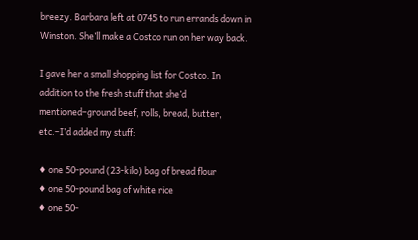breezy. Barbara left at 0745 to run errands down in Winston. She’ll make a Costco run on her way back.

I gave her a small shopping list for Costco. In addition to the fresh stuff that she’d mentioned–ground beef, rolls, bread, butter, etc.–I’d added my stuff:

♦ one 50-pound (23-kilo) bag of bread flour
♦ one 50-pound bag of white rice
♦ one 50-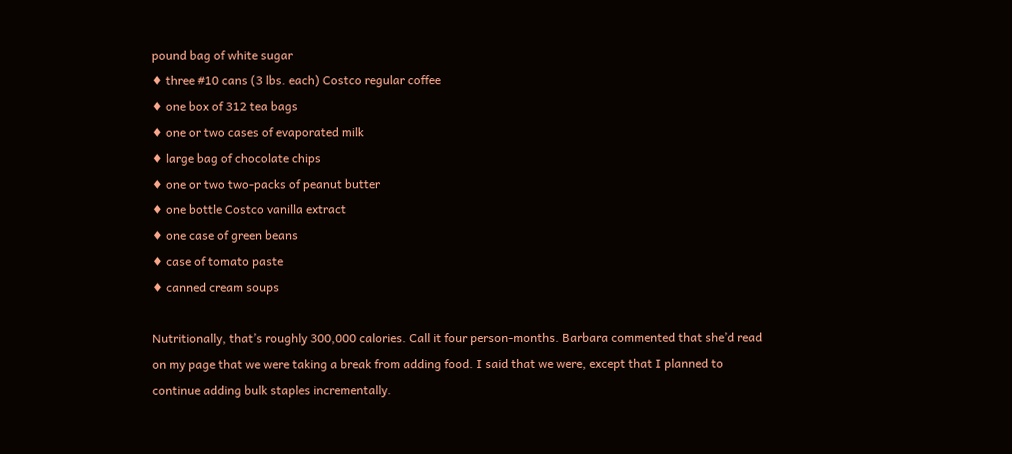pound bag of white sugar
♦ three #10 cans (3 lbs. each) Costco regular coffee
♦ one box of 312 tea bags
♦ one or two cases of evaporated milk
♦ large bag of chocolate chips
♦ one or two two-packs of peanut butter
♦ one bottle Costco vanilla extract
♦ one case of green beans
♦ case of tomato paste
♦ canned cream soups

Nutritionally, that’s roughly 300,000 calories. Call it four person-months. Barbara commented that she’d read on my page that we were taking a break from adding food. I said that we were, except that I planned to continue adding bulk staples incrementally.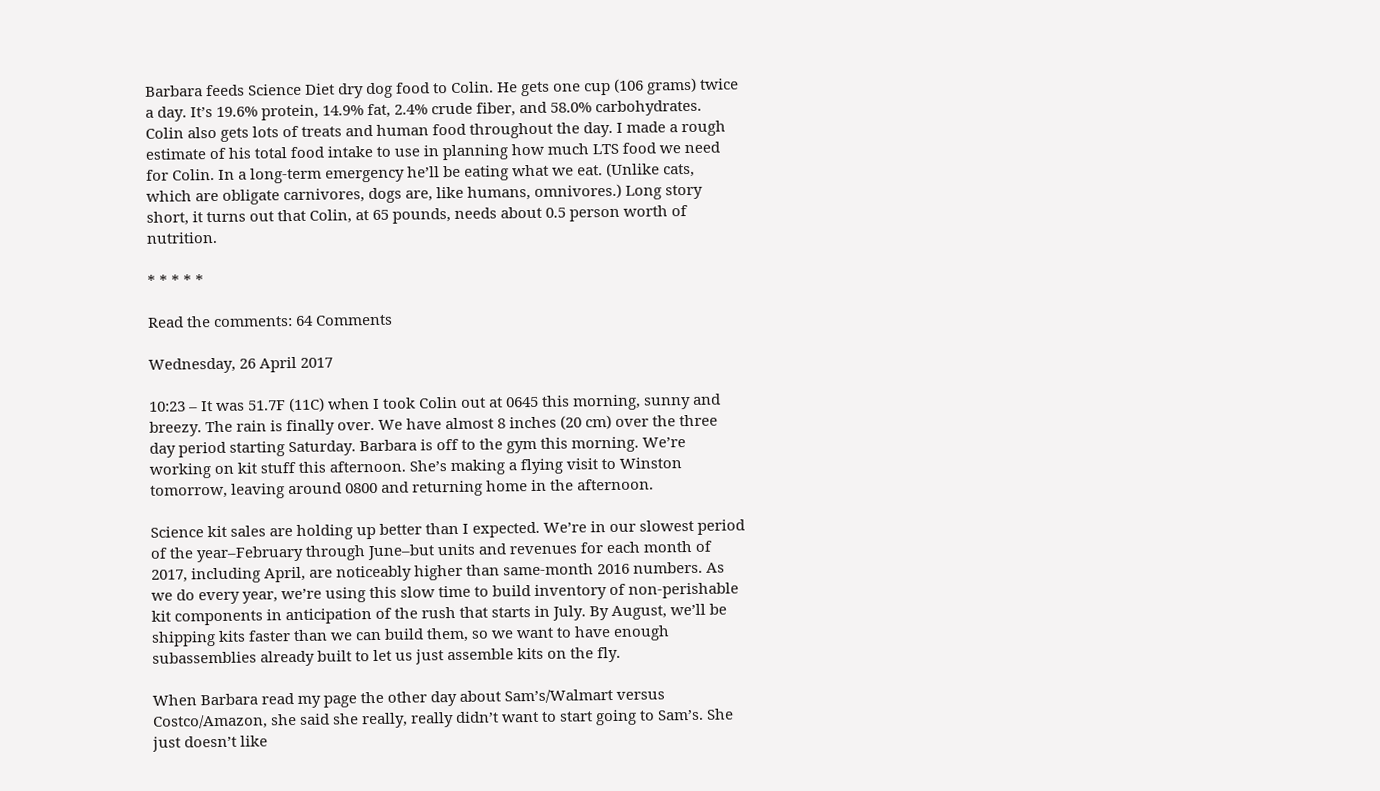Barbara feeds Science Diet dry dog food to Colin. He gets one cup (106 grams) twice a day. It’s 19.6% protein, 14.9% fat, 2.4% crude fiber, and 58.0% carbohydrates. Colin also gets lots of treats and human food throughout the day. I made a rough estimate of his total food intake to use in planning how much LTS food we need for Colin. In a long-term emergency he’ll be eating what we eat. (Unlike cats, which are obligate carnivores, dogs are, like humans, omnivores.) Long story short, it turns out that Colin, at 65 pounds, needs about 0.5 person worth of nutrition.

* * * * *

Read the comments: 64 Comments

Wednesday, 26 April 2017

10:23 – It was 51.7F (11C) when I took Colin out at 0645 this morning, sunny and breezy. The rain is finally over. We have almost 8 inches (20 cm) over the three day period starting Saturday. Barbara is off to the gym this morning. We’re working on kit stuff this afternoon. She’s making a flying visit to Winston tomorrow, leaving around 0800 and returning home in the afternoon.

Science kit sales are holding up better than I expected. We’re in our slowest period of the year–February through June–but units and revenues for each month of 2017, including April, are noticeably higher than same-month 2016 numbers. As we do every year, we’re using this slow time to build inventory of non-perishable kit components in anticipation of the rush that starts in July. By August, we’ll be shipping kits faster than we can build them, so we want to have enough subassemblies already built to let us just assemble kits on the fly.

When Barbara read my page the other day about Sam’s/Walmart versus Costco/Amazon, she said she really, really didn’t want to start going to Sam’s. She just doesn’t like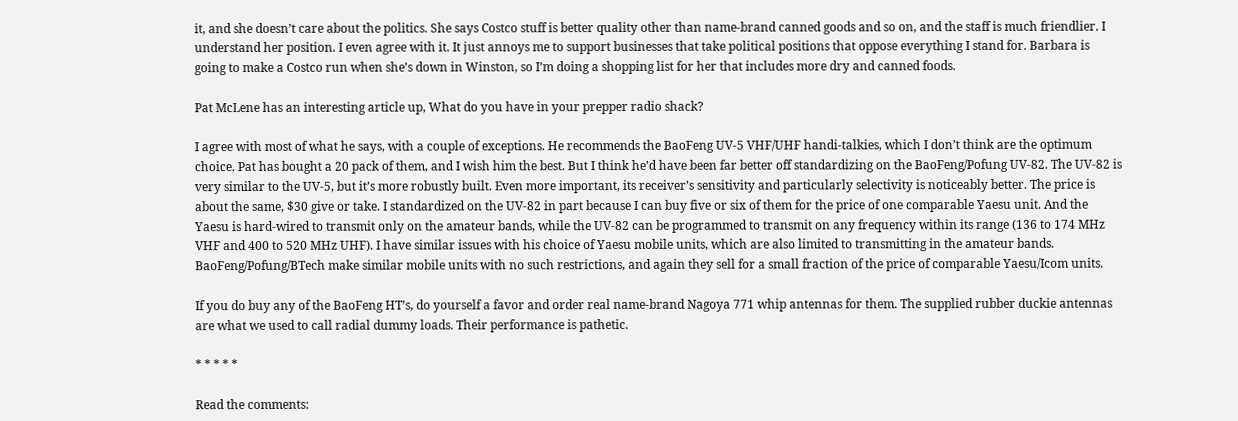it, and she doesn’t care about the politics. She says Costco stuff is better quality other than name-brand canned goods and so on, and the staff is much friendlier. I understand her position. I even agree with it. It just annoys me to support businesses that take political positions that oppose everything I stand for. Barbara is going to make a Costco run when she’s down in Winston, so I’m doing a shopping list for her that includes more dry and canned foods.

Pat McLene has an interesting article up, What do you have in your prepper radio shack?

I agree with most of what he says, with a couple of exceptions. He recommends the BaoFeng UV-5 VHF/UHF handi-talkies, which I don’t think are the optimum choice. Pat has bought a 20 pack of them, and I wish him the best. But I think he’d have been far better off standardizing on the BaoFeng/Pofung UV-82. The UV-82 is very similar to the UV-5, but it’s more robustly built. Even more important, its receiver’s sensitivity and particularly selectivity is noticeably better. The price is about the same, $30 give or take. I standardized on the UV-82 in part because I can buy five or six of them for the price of one comparable Yaesu unit. And the Yaesu is hard-wired to transmit only on the amateur bands, while the UV-82 can be programmed to transmit on any frequency within its range (136 to 174 MHz VHF and 400 to 520 MHz UHF). I have similar issues with his choice of Yaesu mobile units, which are also limited to transmitting in the amateur bands. BaoFeng/Pofung/BTech make similar mobile units with no such restrictions, and again they sell for a small fraction of the price of comparable Yaesu/Icom units.

If you do buy any of the BaoFeng HT’s, do yourself a favor and order real name-brand Nagoya 771 whip antennas for them. The supplied rubber duckie antennas are what we used to call radial dummy loads. Their performance is pathetic.

* * * * *

Read the comments: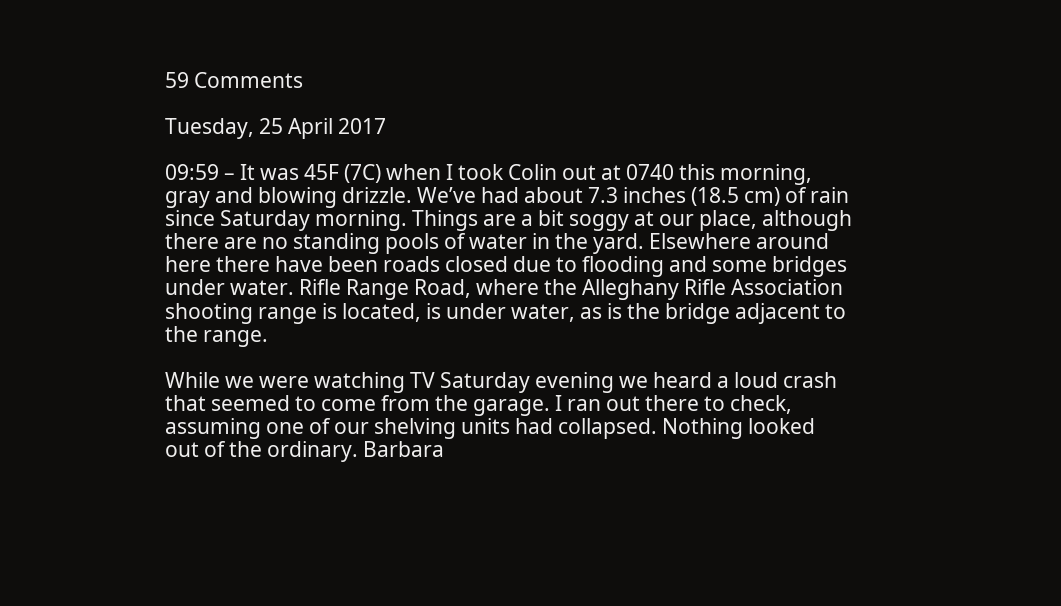59 Comments

Tuesday, 25 April 2017

09:59 – It was 45F (7C) when I took Colin out at 0740 this morning, gray and blowing drizzle. We’ve had about 7.3 inches (18.5 cm) of rain since Saturday morning. Things are a bit soggy at our place, although there are no standing pools of water in the yard. Elsewhere around here there have been roads closed due to flooding and some bridges under water. Rifle Range Road, where the Alleghany Rifle Association shooting range is located, is under water, as is the bridge adjacent to the range.

While we were watching TV Saturday evening we heard a loud crash that seemed to come from the garage. I ran out there to check, assuming one of our shelving units had collapsed. Nothing looked out of the ordinary. Barbara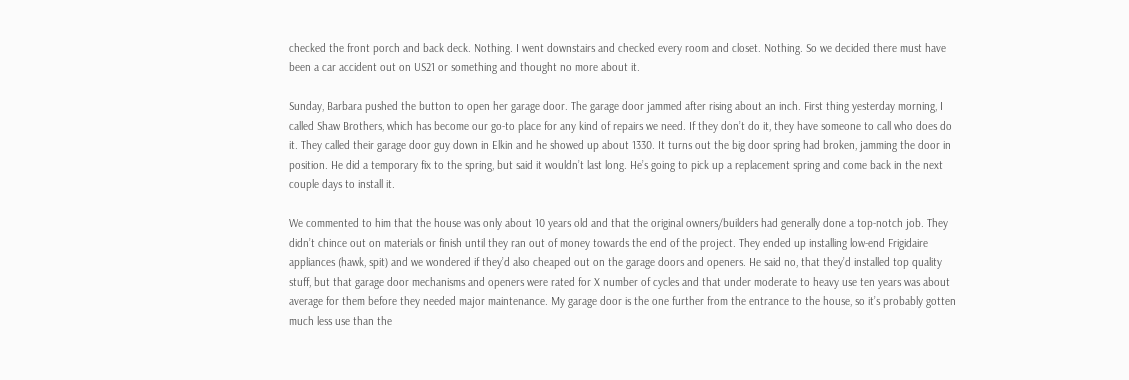checked the front porch and back deck. Nothing. I went downstairs and checked every room and closet. Nothing. So we decided there must have been a car accident out on US21 or something and thought no more about it.

Sunday, Barbara pushed the button to open her garage door. The garage door jammed after rising about an inch. First thing yesterday morning, I called Shaw Brothers, which has become our go-to place for any kind of repairs we need. If they don’t do it, they have someone to call who does do it. They called their garage door guy down in Elkin and he showed up about 1330. It turns out the big door spring had broken, jamming the door in position. He did a temporary fix to the spring, but said it wouldn’t last long. He’s going to pick up a replacement spring and come back in the next couple days to install it.

We commented to him that the house was only about 10 years old and that the original owners/builders had generally done a top-notch job. They didn’t chince out on materials or finish until they ran out of money towards the end of the project. They ended up installing low-end Frigidaire appliances (hawk, spit) and we wondered if they’d also cheaped out on the garage doors and openers. He said no, that they’d installed top quality stuff, but that garage door mechanisms and openers were rated for X number of cycles and that under moderate to heavy use ten years was about average for them before they needed major maintenance. My garage door is the one further from the entrance to the house, so it’s probably gotten much less use than the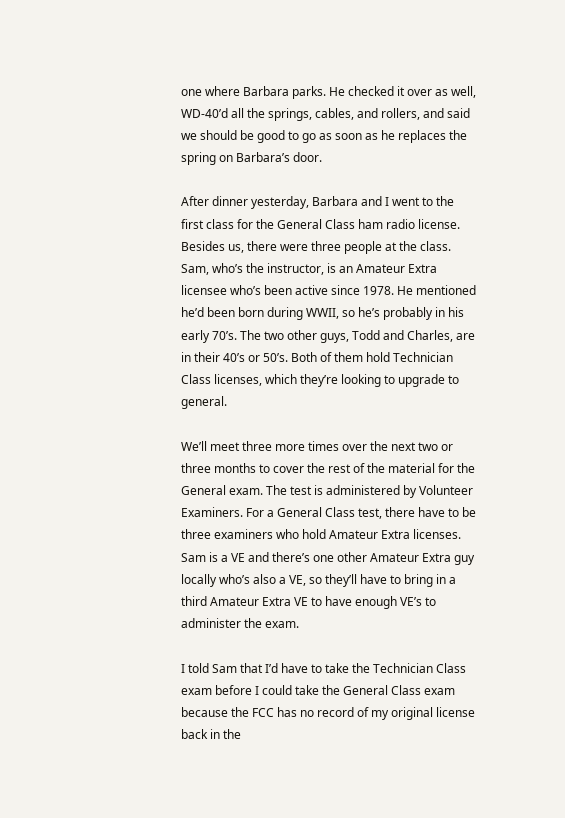one where Barbara parks. He checked it over as well, WD-40’d all the springs, cables, and rollers, and said we should be good to go as soon as he replaces the spring on Barbara’s door.

After dinner yesterday, Barbara and I went to the first class for the General Class ham radio license. Besides us, there were three people at the class. Sam, who’s the instructor, is an Amateur Extra licensee who’s been active since 1978. He mentioned he’d been born during WWII, so he’s probably in his early 70’s. The two other guys, Todd and Charles, are in their 40’s or 50’s. Both of them hold Technician Class licenses, which they’re looking to upgrade to general.

We’ll meet three more times over the next two or three months to cover the rest of the material for the General exam. The test is administered by Volunteer Examiners. For a General Class test, there have to be three examiners who hold Amateur Extra licenses. Sam is a VE and there’s one other Amateur Extra guy locally who’s also a VE, so they’ll have to bring in a third Amateur Extra VE to have enough VE’s to administer the exam.

I told Sam that I’d have to take the Technician Class exam before I could take the General Class exam because the FCC has no record of my original license back in the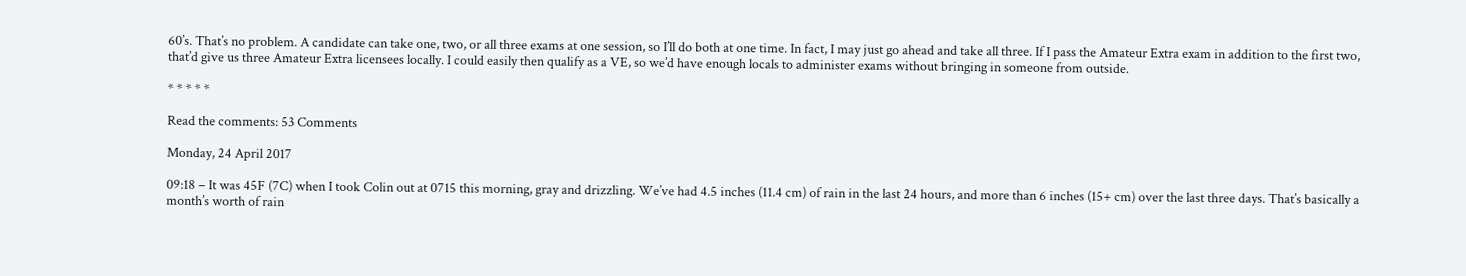60’s. That’s no problem. A candidate can take one, two, or all three exams at one session, so I’ll do both at one time. In fact, I may just go ahead and take all three. If I pass the Amateur Extra exam in addition to the first two, that’d give us three Amateur Extra licensees locally. I could easily then qualify as a VE, so we’d have enough locals to administer exams without bringing in someone from outside.

* * * * *

Read the comments: 53 Comments

Monday, 24 April 2017

09:18 – It was 45F (7C) when I took Colin out at 0715 this morning, gray and drizzling. We’ve had 4.5 inches (11.4 cm) of rain in the last 24 hours, and more than 6 inches (15+ cm) over the last three days. That’s basically a month’s worth of rain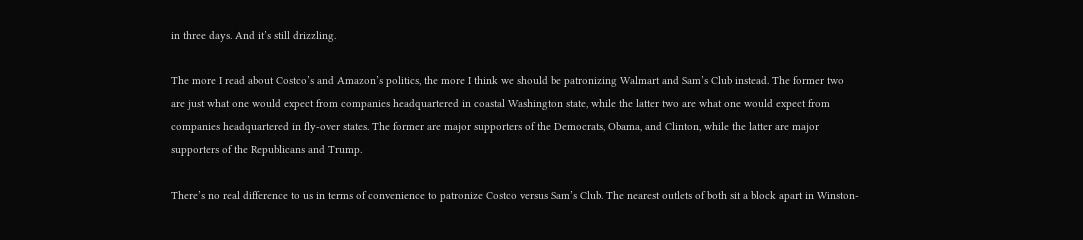in three days. And it’s still drizzling.

The more I read about Costco’s and Amazon’s politics, the more I think we should be patronizing Walmart and Sam’s Club instead. The former two are just what one would expect from companies headquartered in coastal Washington state, while the latter two are what one would expect from companies headquartered in fly-over states. The former are major supporters of the Democrats, Obama, and Clinton, while the latter are major supporters of the Republicans and Trump.

There’s no real difference to us in terms of convenience to patronize Costco versus Sam’s Club. The nearest outlets of both sit a block apart in Winston-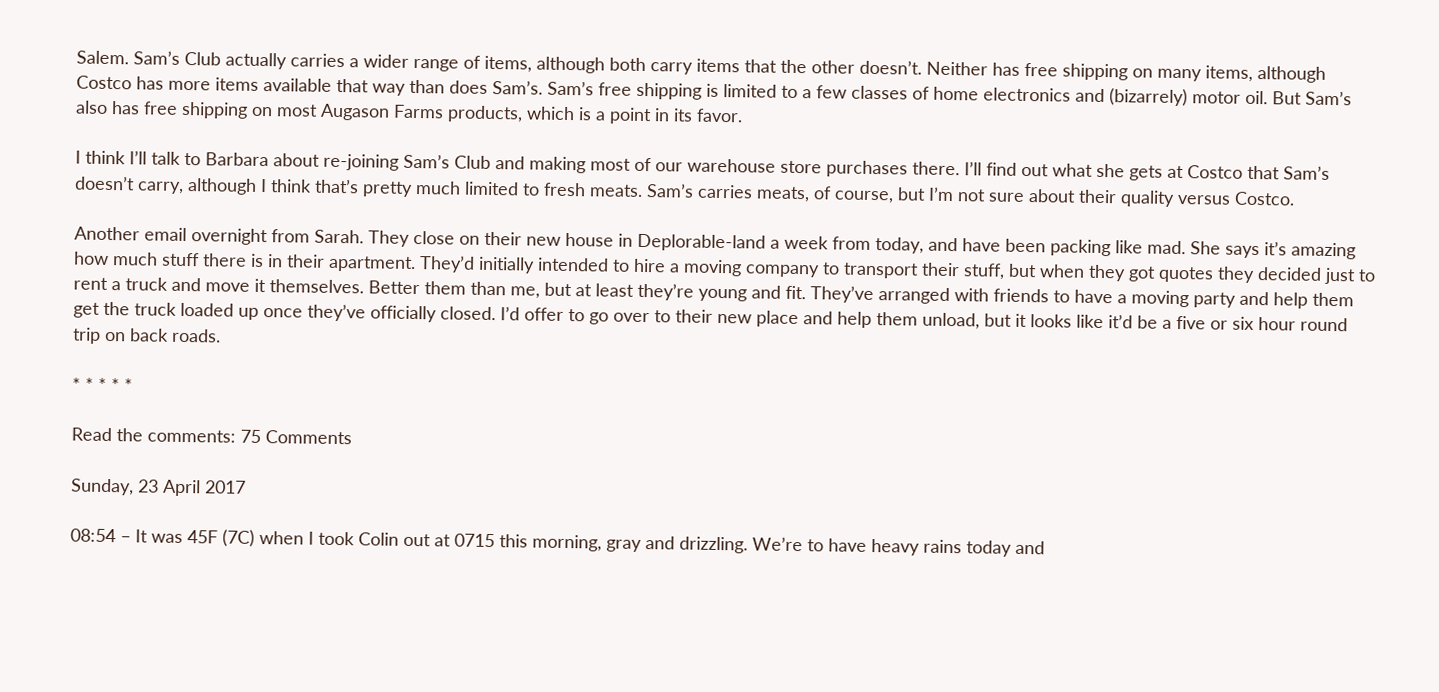Salem. Sam’s Club actually carries a wider range of items, although both carry items that the other doesn’t. Neither has free shipping on many items, although Costco has more items available that way than does Sam’s. Sam’s free shipping is limited to a few classes of home electronics and (bizarrely) motor oil. But Sam’s also has free shipping on most Augason Farms products, which is a point in its favor.

I think I’ll talk to Barbara about re-joining Sam’s Club and making most of our warehouse store purchases there. I’ll find out what she gets at Costco that Sam’s doesn’t carry, although I think that’s pretty much limited to fresh meats. Sam’s carries meats, of course, but I’m not sure about their quality versus Costco.

Another email overnight from Sarah. They close on their new house in Deplorable-land a week from today, and have been packing like mad. She says it’s amazing how much stuff there is in their apartment. They’d initially intended to hire a moving company to transport their stuff, but when they got quotes they decided just to rent a truck and move it themselves. Better them than me, but at least they’re young and fit. They’ve arranged with friends to have a moving party and help them get the truck loaded up once they’ve officially closed. I’d offer to go over to their new place and help them unload, but it looks like it’d be a five or six hour round trip on back roads.

* * * * *

Read the comments: 75 Comments

Sunday, 23 April 2017

08:54 – It was 45F (7C) when I took Colin out at 0715 this morning, gray and drizzling. We’re to have heavy rains today and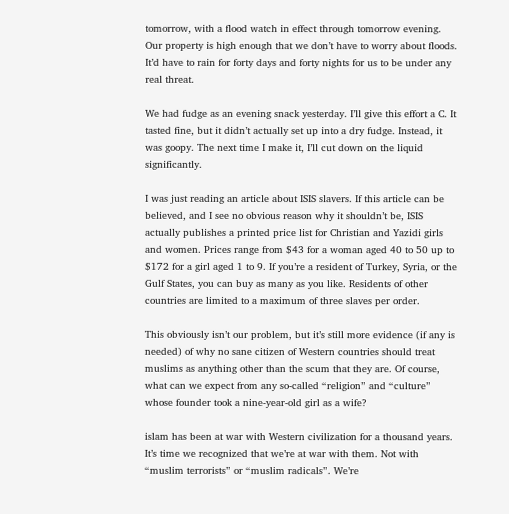tomorrow, with a flood watch in effect through tomorrow evening. Our property is high enough that we don’t have to worry about floods. It’d have to rain for forty days and forty nights for us to be under any real threat.

We had fudge as an evening snack yesterday. I’ll give this effort a C. It tasted fine, but it didn’t actually set up into a dry fudge. Instead, it was goopy. The next time I make it, I’ll cut down on the liquid significantly.

I was just reading an article about ISIS slavers. If this article can be believed, and I see no obvious reason why it shouldn’t be, ISIS actually publishes a printed price list for Christian and Yazidi girls and women. Prices range from $43 for a woman aged 40 to 50 up to $172 for a girl aged 1 to 9. If you’re a resident of Turkey, Syria, or the Gulf States, you can buy as many as you like. Residents of other countries are limited to a maximum of three slaves per order.

This obviously isn’t our problem, but it’s still more evidence (if any is needed) of why no sane citizen of Western countries should treat muslims as anything other than the scum that they are. Of course, what can we expect from any so-called “religion” and “culture” whose founder took a nine-year-old girl as a wife?

islam has been at war with Western civilization for a thousand years. It’s time we recognized that we’re at war with them. Not with “muslim terrorists” or “muslim radicals”. We’re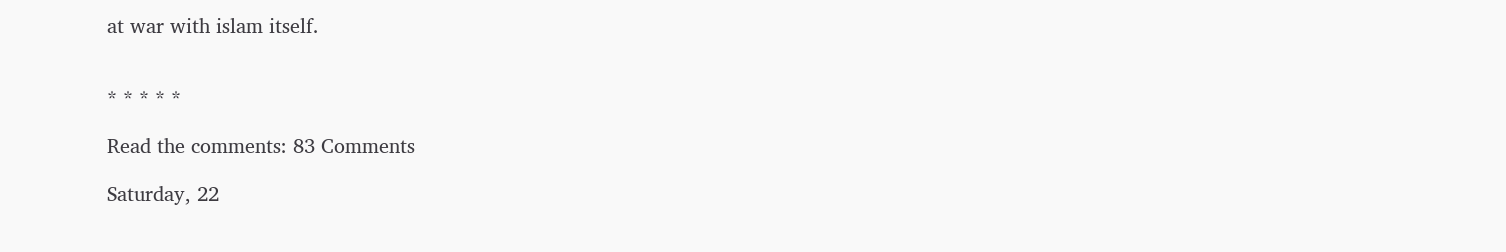at war with islam itself.


* * * * *

Read the comments: 83 Comments

Saturday, 22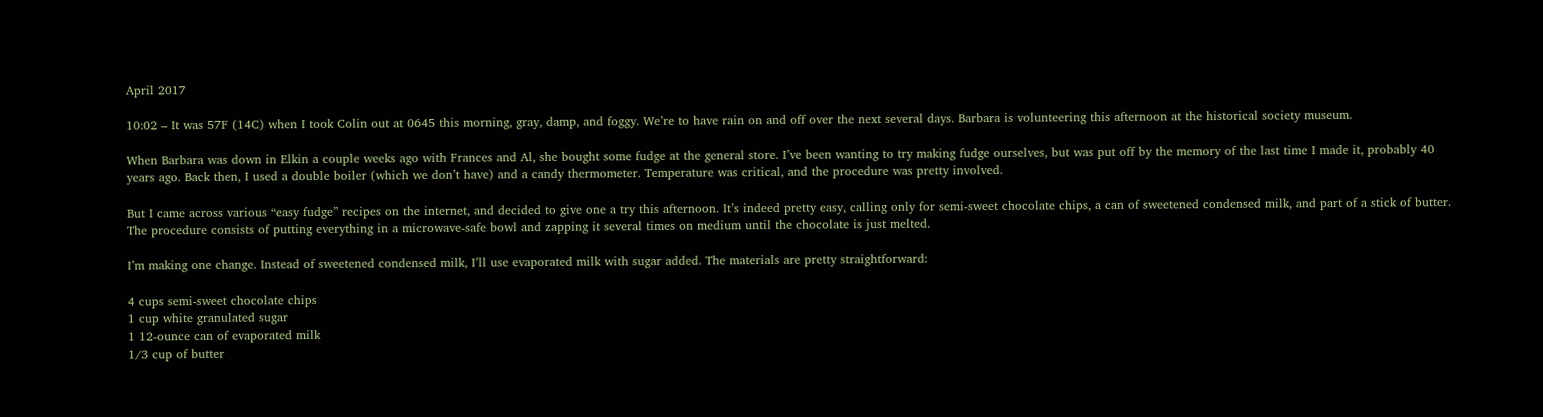April 2017

10:02 – It was 57F (14C) when I took Colin out at 0645 this morning, gray, damp, and foggy. We’re to have rain on and off over the next several days. Barbara is volunteering this afternoon at the historical society museum.

When Barbara was down in Elkin a couple weeks ago with Frances and Al, she bought some fudge at the general store. I’ve been wanting to try making fudge ourselves, but was put off by the memory of the last time I made it, probably 40 years ago. Back then, I used a double boiler (which we don’t have) and a candy thermometer. Temperature was critical, and the procedure was pretty involved.

But I came across various “easy fudge” recipes on the internet, and decided to give one a try this afternoon. It’s indeed pretty easy, calling only for semi-sweet chocolate chips, a can of sweetened condensed milk, and part of a stick of butter. The procedure consists of putting everything in a microwave-safe bowl and zapping it several times on medium until the chocolate is just melted.

I’m making one change. Instead of sweetened condensed milk, I’ll use evaporated milk with sugar added. The materials are pretty straightforward:

4 cups semi-sweet chocolate chips
1 cup white granulated sugar
1 12-ounce can of evaporated milk
1/3 cup of butter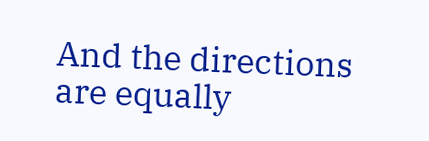And the directions are equally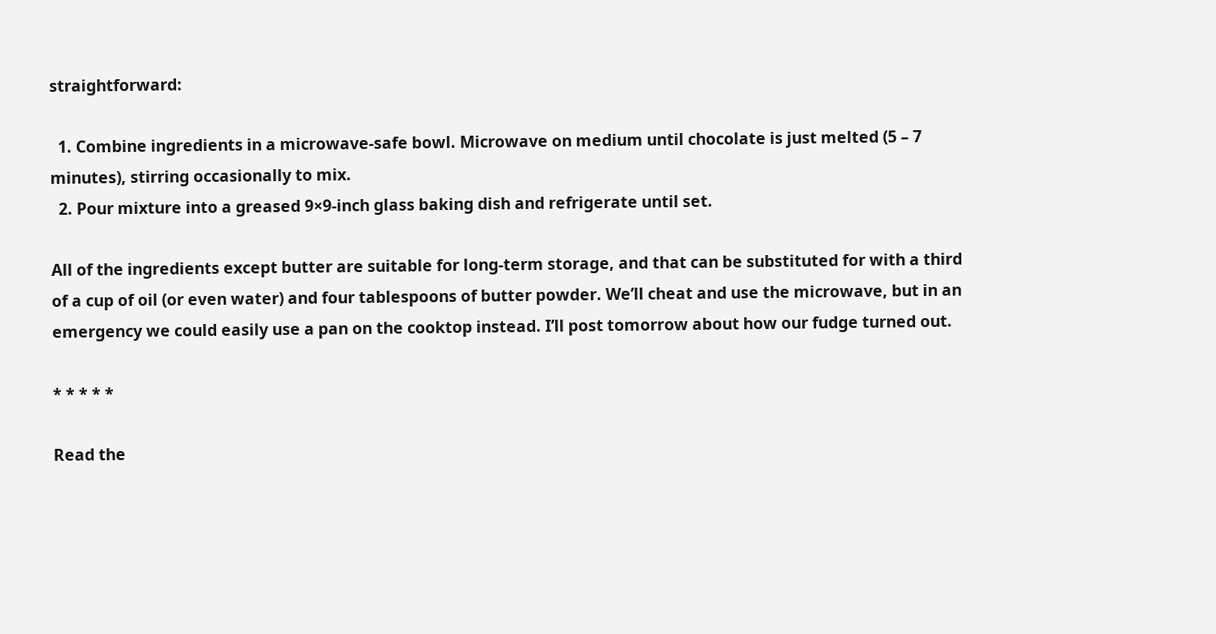straightforward:

  1. Combine ingredients in a microwave-safe bowl. Microwave on medium until chocolate is just melted (5 – 7 minutes), stirring occasionally to mix.
  2. Pour mixture into a greased 9×9-inch glass baking dish and refrigerate until set.

All of the ingredients except butter are suitable for long-term storage, and that can be substituted for with a third of a cup of oil (or even water) and four tablespoons of butter powder. We’ll cheat and use the microwave, but in an emergency we could easily use a pan on the cooktop instead. I’ll post tomorrow about how our fudge turned out.

* * * * *

Read the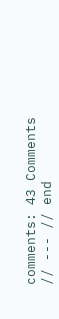comments: 43 Comments
// --- // end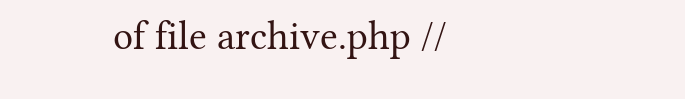of file archive.php //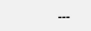---